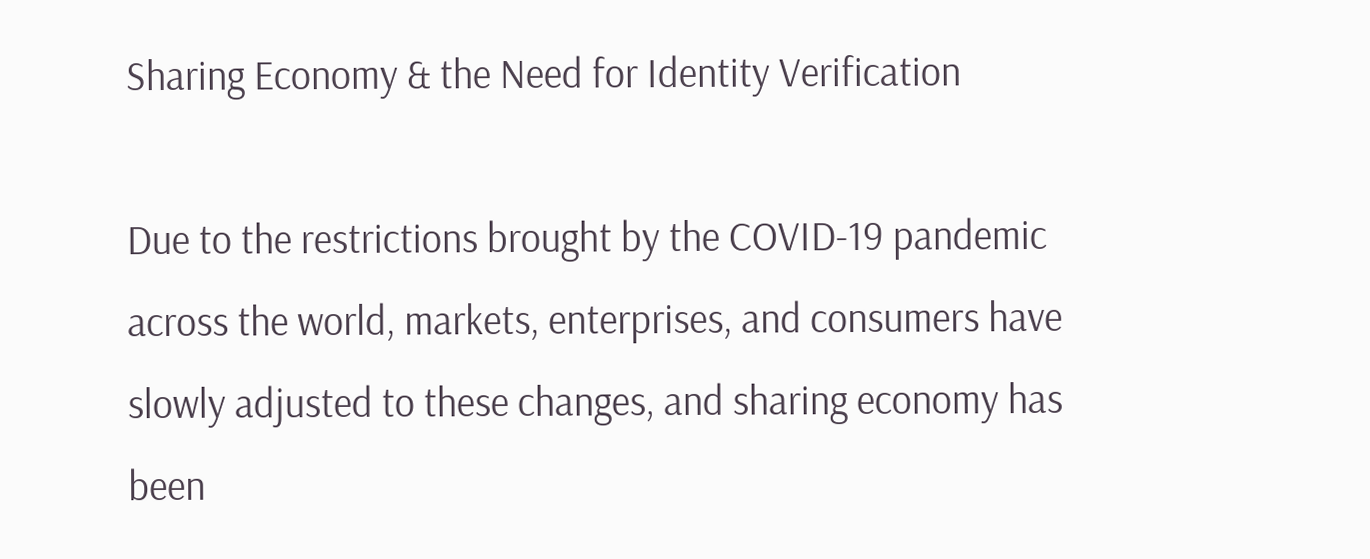Sharing Economy & the Need for Identity Verification

Due to the restrictions brought by the COVID-19 pandemic across the world, markets, enterprises, and consumers have slowly adjusted to these changes, and sharing economy has been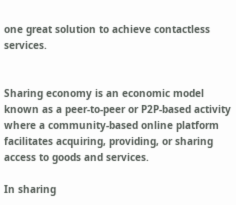one great solution to achieve contactless services.


Sharing economy is an economic model known as a peer-to-peer or P2P-based activity where a community-based online platform facilitates acquiring, providing, or sharing access to goods and services.

In sharing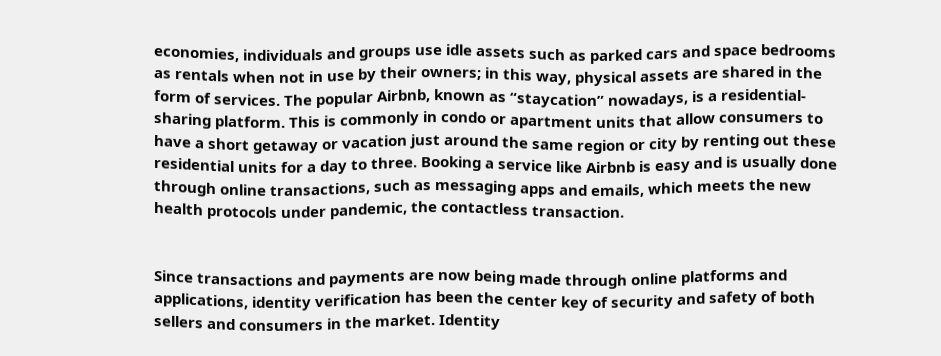economies, individuals and groups use idle assets such as parked cars and space bedrooms as rentals when not in use by their owners; in this way, physical assets are shared in the form of services. The popular Airbnb, known as “staycation” nowadays, is a residential-sharing platform. This is commonly in condo or apartment units that allow consumers to have a short getaway or vacation just around the same region or city by renting out these residential units for a day to three. Booking a service like Airbnb is easy and is usually done through online transactions, such as messaging apps and emails, which meets the new health protocols under pandemic, the contactless transaction.


Since transactions and payments are now being made through online platforms and applications, identity verification has been the center key of security and safety of both sellers and consumers in the market. Identity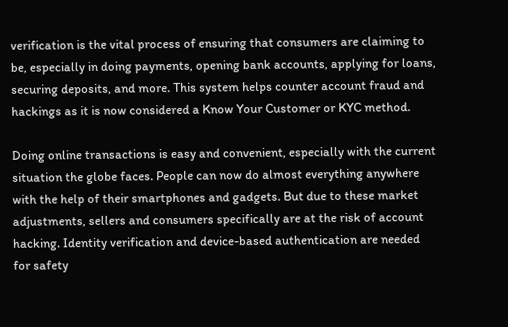verification is the vital process of ensuring that consumers are claiming to be, especially in doing payments, opening bank accounts, applying for loans, securing deposits, and more. This system helps counter account fraud and hackings as it is now considered a Know Your Customer or KYC method.

Doing online transactions is easy and convenient, especially with the current situation the globe faces. People can now do almost everything anywhere with the help of their smartphones and gadgets. But due to these market adjustments, sellers and consumers specifically are at the risk of account hacking. Identity verification and device-based authentication are needed for safety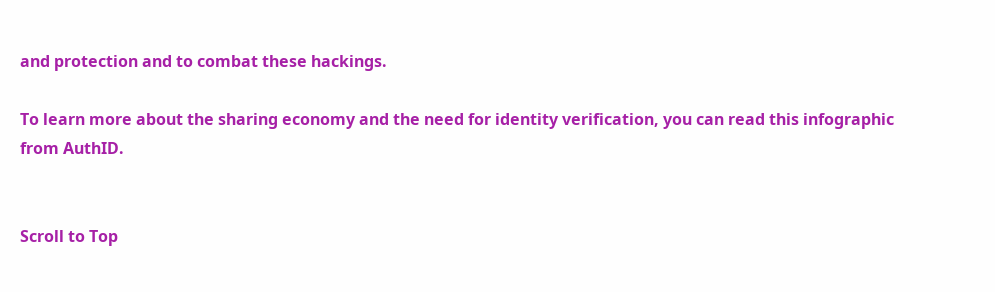and protection and to combat these hackings.

To learn more about the sharing economy and the need for identity verification, you can read this infographic from AuthID.


Scroll to Top